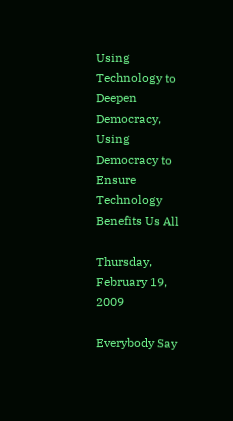Using Technology to Deepen Democracy, Using Democracy to Ensure Technology Benefits Us All

Thursday, February 19, 2009

Everybody Say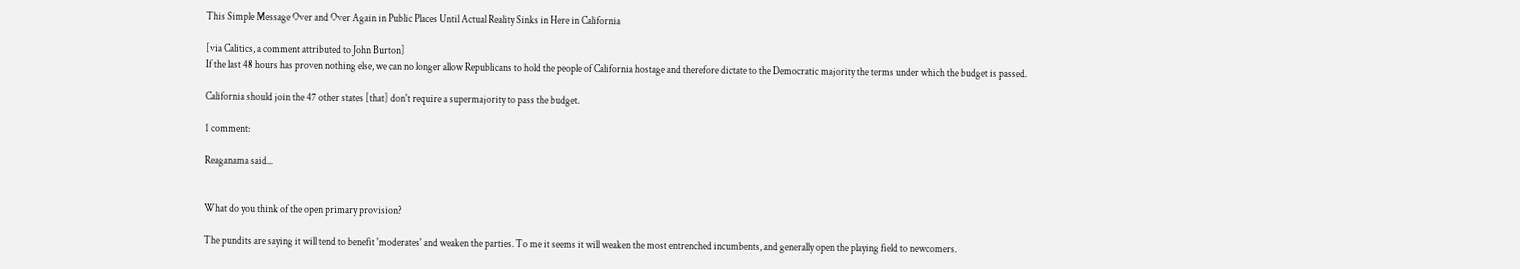This Simple Message Over and Over Again in Public Places Until Actual Reality Sinks in Here in California

[via Calitics, a comment attributed to John Burton]
If the last 48 hours has proven nothing else, we can no longer allow Republicans to hold the people of California hostage and therefore dictate to the Democratic majority the terms under which the budget is passed.

California should join the 47 other states [that] don't require a supermajority to pass the budget.

1 comment:

Reaganama said...


What do you think of the open primary provision?

The pundits are saying it will tend to benefit 'moderates' and weaken the parties. To me it seems it will weaken the most entrenched incumbents, and generally open the playing field to newcomers.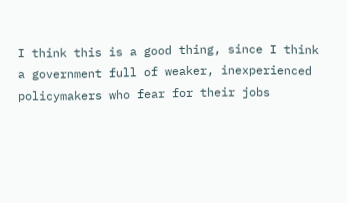I think this is a good thing, since I think a government full of weaker, inexperienced policymakers who fear for their jobs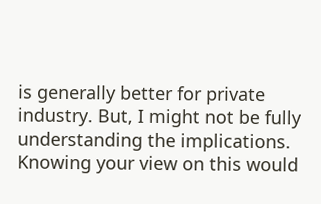is generally better for private industry. But, I might not be fully understanding the implications. Knowing your view on this would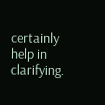certainly help in clarifying.